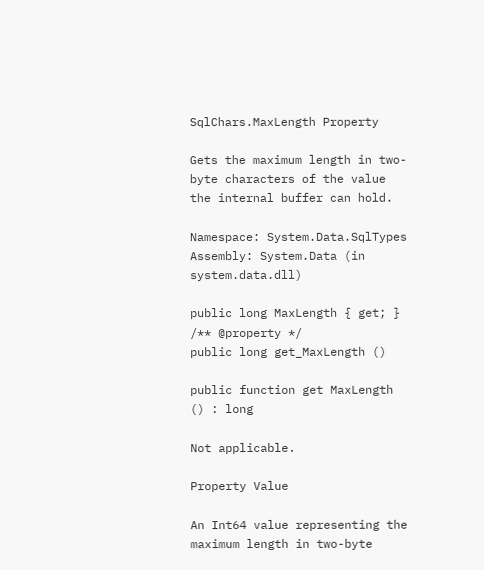SqlChars.MaxLength Property

Gets the maximum length in two-byte characters of the value the internal buffer can hold.

Namespace: System.Data.SqlTypes
Assembly: System.Data (in system.data.dll)

public long MaxLength { get; }
/** @property */
public long get_MaxLength ()

public function get MaxLength () : long

Not applicable.

Property Value

An Int64 value representing the maximum length in two-byte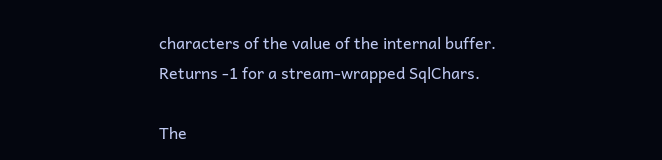characters of the value of the internal buffer. Returns -1 for a stream-wrapped SqlChars.

The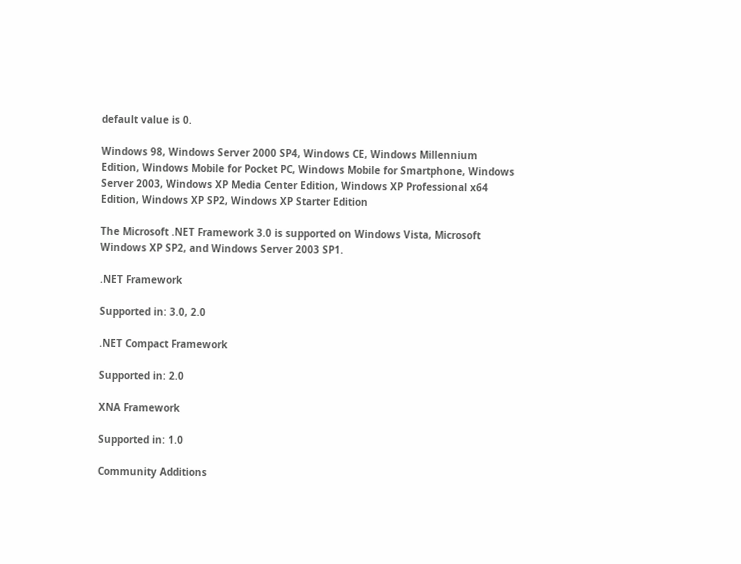default value is 0.

Windows 98, Windows Server 2000 SP4, Windows CE, Windows Millennium Edition, Windows Mobile for Pocket PC, Windows Mobile for Smartphone, Windows Server 2003, Windows XP Media Center Edition, Windows XP Professional x64 Edition, Windows XP SP2, Windows XP Starter Edition

The Microsoft .NET Framework 3.0 is supported on Windows Vista, Microsoft Windows XP SP2, and Windows Server 2003 SP1.

.NET Framework

Supported in: 3.0, 2.0

.NET Compact Framework

Supported in: 2.0

XNA Framework

Supported in: 1.0

Community Additions